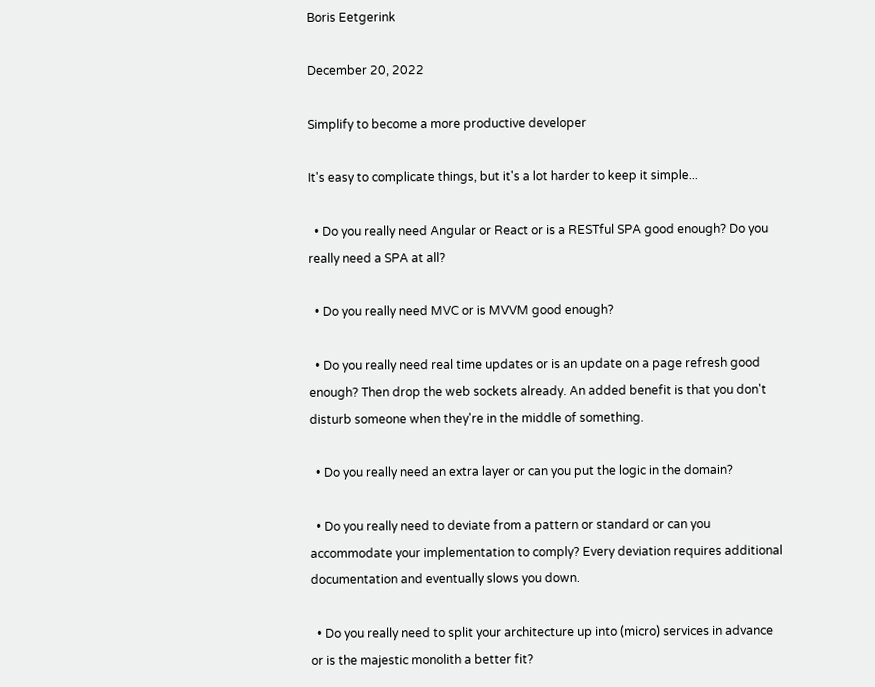Boris Eetgerink

December 20, 2022

Simplify to become a more productive developer

It's easy to complicate things, but it's a lot harder to keep it simple...

  • Do you really need Angular or React or is a RESTful SPA good enough? Do you really need a SPA at all?

  • Do you really need MVC or is MVVM good enough?

  • Do you really need real time updates or is an update on a page refresh good enough? Then drop the web sockets already. An added benefit is that you don't disturb someone when they're in the middle of something.

  • Do you really need an extra layer or can you put the logic in the domain?

  • Do you really need to deviate from a pattern or standard or can you accommodate your implementation to comply? Every deviation requires additional documentation and eventually slows you down.

  • Do you really need to split your architecture up into (micro) services in advance or is the majestic monolith a better fit?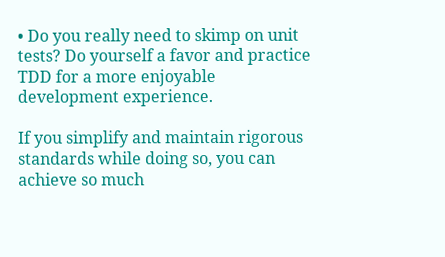• Do you really need to skimp on unit tests? Do yourself a favor and practice TDD for a more enjoyable development experience.

If you simplify and maintain rigorous standards while doing so, you can achieve so much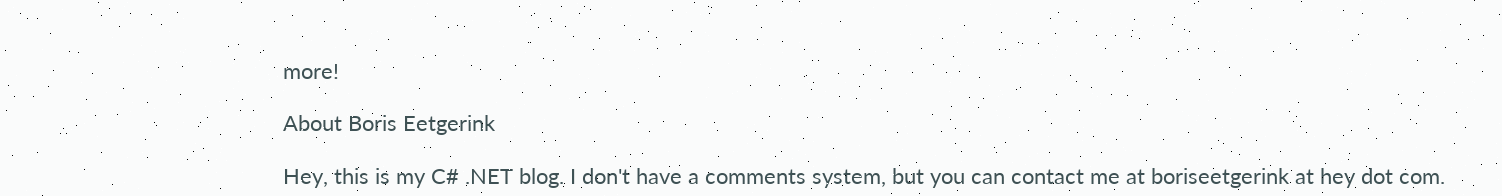more!

About Boris Eetgerink

Hey, this is my C# .NET blog. I don't have a comments system, but you can contact me at boriseetgerink at hey dot com.